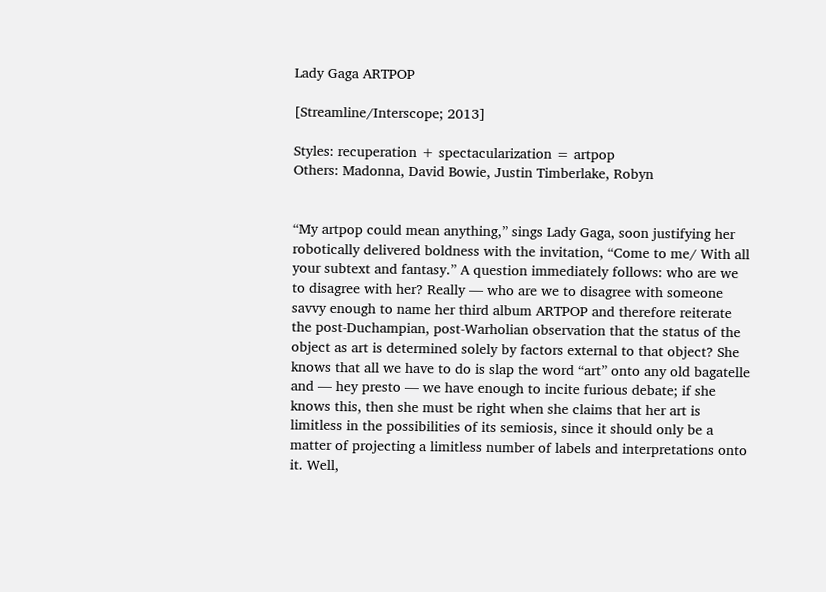Lady Gaga ARTPOP

[Streamline/Interscope; 2013]

Styles: recuperation + spectacularization = artpop
Others: Madonna, David Bowie, Justin Timberlake, Robyn


“My artpop could mean anything,” sings Lady Gaga, soon justifying her robotically delivered boldness with the invitation, “Come to me/ With all your subtext and fantasy.” A question immediately follows: who are we to disagree with her? Really — who are we to disagree with someone savvy enough to name her third album ARTPOP and therefore reiterate the post-Duchampian, post-Warholian observation that the status of the object as art is determined solely by factors external to that object? She knows that all we have to do is slap the word “art” onto any old bagatelle and — hey presto — we have enough to incite furious debate; if she knows this, then she must be right when she claims that her art is limitless in the possibilities of its semiosis, since it should only be a matter of projecting a limitless number of labels and interpretations onto it. Well,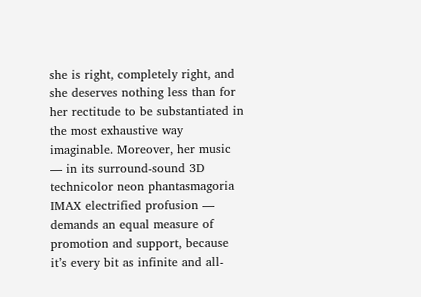she is right, completely right, and she deserves nothing less than for her rectitude to be substantiated in the most exhaustive way imaginable. Moreover, her music — in its surround-sound 3D technicolor neon phantasmagoria IMAX electrified profusion — demands an equal measure of promotion and support, because it’s every bit as infinite and all-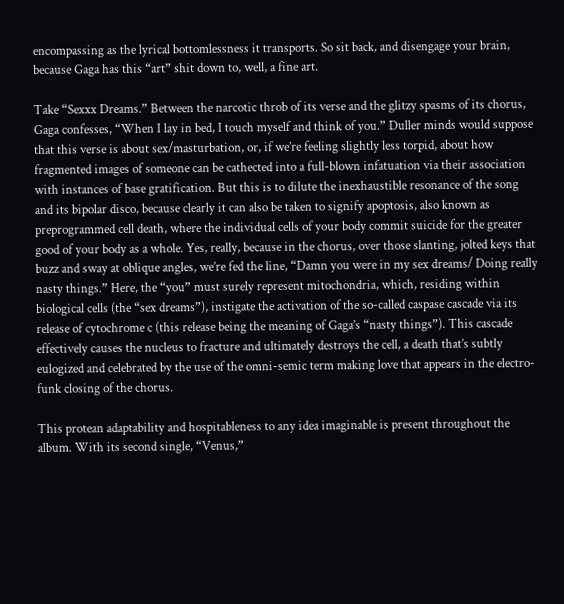encompassing as the lyrical bottomlessness it transports. So sit back, and disengage your brain, because Gaga has this “art” shit down to, well, a fine art.

Take “Sexxx Dreams.” Between the narcotic throb of its verse and the glitzy spasms of its chorus, Gaga confesses, “When I lay in bed, I touch myself and think of you.” Duller minds would suppose that this verse is about sex/masturbation, or, if we’re feeling slightly less torpid, about how fragmented images of someone can be cathected into a full-blown infatuation via their association with instances of base gratification. But this is to dilute the inexhaustible resonance of the song and its bipolar disco, because clearly it can also be taken to signify apoptosis, also known as preprogrammed cell death, where the individual cells of your body commit suicide for the greater good of your body as a whole. Yes, really, because in the chorus, over those slanting, jolted keys that buzz and sway at oblique angles, we’re fed the line, “Damn you were in my sex dreams/ Doing really nasty things.” Here, the “you” must surely represent mitochondria, which, residing within biological cells (the “sex dreams”), instigate the activation of the so-called caspase cascade via its release of cytochrome c (this release being the meaning of Gaga’s “nasty things”). This cascade effectively causes the nucleus to fracture and ultimately destroys the cell, a death that’s subtly eulogized and celebrated by the use of the omni-semic term making love that appears in the electro-funk closing of the chorus.

This protean adaptability and hospitableness to any idea imaginable is present throughout the album. With its second single, “Venus,”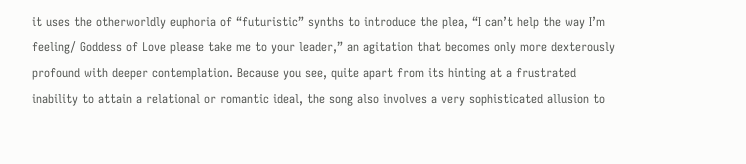it uses the otherworldly euphoria of “futuristic” synths to introduce the plea, “I can’t help the way I’m feeling/ Goddess of Love please take me to your leader,” an agitation that becomes only more dexterously profound with deeper contemplation. Because you see, quite apart from its hinting at a frustrated inability to attain a relational or romantic ideal, the song also involves a very sophisticated allusion to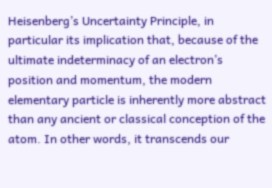Heisenberg’s Uncertainty Principle, in particular its implication that, because of the ultimate indeterminacy of an electron’s position and momentum, the modern elementary particle is inherently more abstract than any ancient or classical conception of the atom. In other words, it transcends our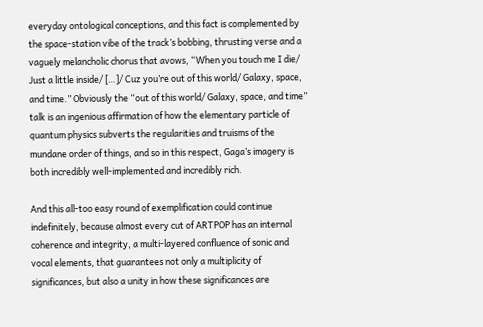everyday ontological conceptions, and this fact is complemented by the space-station vibe of the track’s bobbing, thrusting verse and a vaguely melancholic chorus that avows, “When you touch me I die/ Just a little inside/ […]/ Cuz you’re out of this world/ Galaxy, space, and time.” Obviously the “out of this world/ Galaxy, space, and time” talk is an ingenious affirmation of how the elementary particle of quantum physics subverts the regularities and truisms of the mundane order of things, and so in this respect, Gaga’s imagery is both incredibly well-implemented and incredibly rich.

And this all-too easy round of exemplification could continue indefinitely, because almost every cut of ARTPOP has an internal coherence and integrity, a multi-layered confluence of sonic and vocal elements, that guarantees not only a multiplicity of significances, but also a unity in how these significances are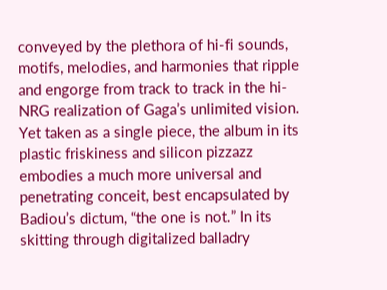conveyed by the plethora of hi-fi sounds, motifs, melodies, and harmonies that ripple and engorge from track to track in the hi-NRG realization of Gaga’s unlimited vision. Yet taken as a single piece, the album in its plastic friskiness and silicon pizzazz embodies a much more universal and penetrating conceit, best encapsulated by Badiou’s dictum, “the one is not.” In its skitting through digitalized balladry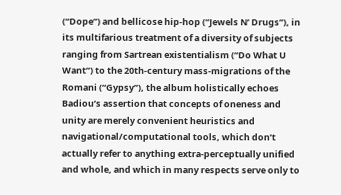(“Dope”) and bellicose hip-hop (“Jewels N’ Drugs”), in its multifarious treatment of a diversity of subjects ranging from Sartrean existentialism (“Do What U Want”) to the 20th-century mass-migrations of the Romani (“Gypsy”), the album holistically echoes Badiou’s assertion that concepts of oneness and unity are merely convenient heuristics and navigational/computational tools, which don’t actually refer to anything extra-perceptually unified and whole, and which in many respects serve only to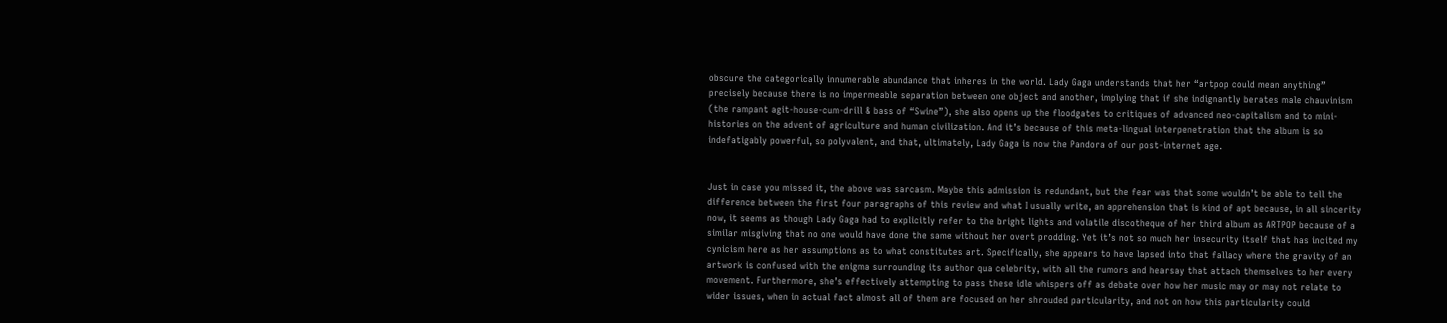obscure the categorically innumerable abundance that inheres in the world. Lady Gaga understands that her “artpop could mean anything” precisely because there is no impermeable separation between one object and another, implying that if she indignantly berates male chauvinism (the rampant agit-house-cum-drill & bass of “Swine”), she also opens up the floodgates to critiques of advanced neo-capitalism and to mini-histories on the advent of agriculture and human civilization. And it’s because of this meta-lingual interpenetration that the album is so indefatigably powerful, so polyvalent, and that, ultimately, Lady Gaga is now the Pandora of our post-internet age.


Just in case you missed it, the above was sarcasm. Maybe this admission is redundant, but the fear was that some wouldn’t be able to tell the difference between the first four paragraphs of this review and what I usually write, an apprehension that is kind of apt because, in all sincerity now, it seems as though Lady Gaga had to explicitly refer to the bright lights and volatile discotheque of her third album as ARTPOP because of a similar misgiving that no one would have done the same without her overt prodding. Yet it’s not so much her insecurity itself that has incited my cynicism here as her assumptions as to what constitutes art. Specifically, she appears to have lapsed into that fallacy where the gravity of an artwork is confused with the enigma surrounding its author qua celebrity, with all the rumors and hearsay that attach themselves to her every movement. Furthermore, she’s effectively attempting to pass these idle whispers off as debate over how her music may or may not relate to wider issues, when in actual fact almost all of them are focused on her shrouded particularity, and not on how this particularity could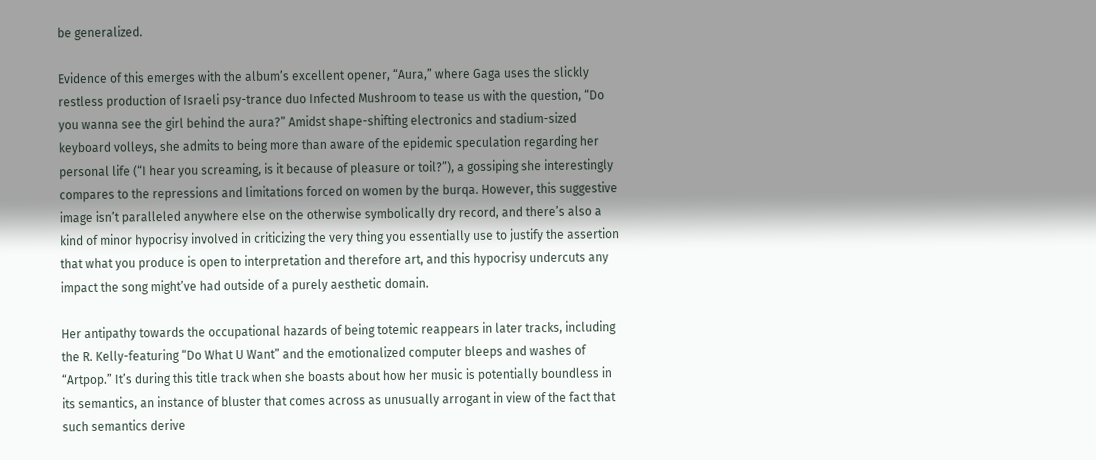be generalized.

Evidence of this emerges with the album’s excellent opener, “Aura,” where Gaga uses the slickly restless production of Israeli psy-trance duo Infected Mushroom to tease us with the question, “Do you wanna see the girl behind the aura?” Amidst shape-shifting electronics and stadium-sized keyboard volleys, she admits to being more than aware of the epidemic speculation regarding her personal life (“I hear you screaming, is it because of pleasure or toil?”), a gossiping she interestingly compares to the repressions and limitations forced on women by the burqa. However, this suggestive image isn’t paralleled anywhere else on the otherwise symbolically dry record, and there’s also a kind of minor hypocrisy involved in criticizing the very thing you essentially use to justify the assertion that what you produce is open to interpretation and therefore art, and this hypocrisy undercuts any impact the song might’ve had outside of a purely aesthetic domain.

Her antipathy towards the occupational hazards of being totemic reappears in later tracks, including the R. Kelly-featuring “Do What U Want” and the emotionalized computer bleeps and washes of “Artpop.” It’s during this title track when she boasts about how her music is potentially boundless in its semantics, an instance of bluster that comes across as unusually arrogant in view of the fact that such semantics derive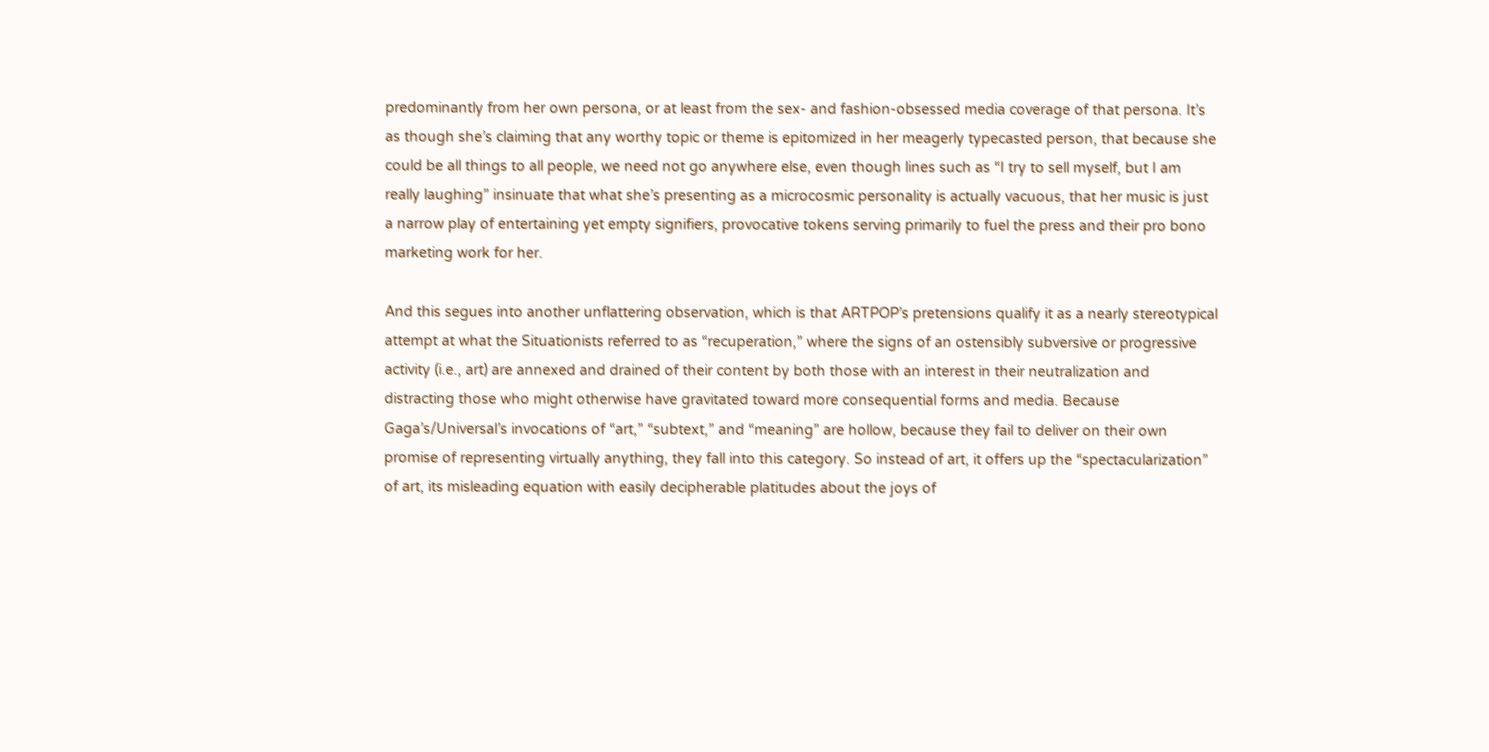predominantly from her own persona, or at least from the sex- and fashion-obsessed media coverage of that persona. It’s as though she’s claiming that any worthy topic or theme is epitomized in her meagerly typecasted person, that because she could be all things to all people, we need not go anywhere else, even though lines such as “I try to sell myself, but I am really laughing” insinuate that what she’s presenting as a microcosmic personality is actually vacuous, that her music is just a narrow play of entertaining yet empty signifiers, provocative tokens serving primarily to fuel the press and their pro bono marketing work for her.

And this segues into another unflattering observation, which is that ARTPOP’s pretensions qualify it as a nearly stereotypical attempt at what the Situationists referred to as “recuperation,” where the signs of an ostensibly subversive or progressive activity (i.e., art) are annexed and drained of their content by both those with an interest in their neutralization and distracting those who might otherwise have gravitated toward more consequential forms and media. Because Gaga’s/Universal’s invocations of “art,” “subtext,” and “meaning” are hollow, because they fail to deliver on their own promise of representing virtually anything, they fall into this category. So instead of art, it offers up the “spectacularization” of art, its misleading equation with easily decipherable platitudes about the joys of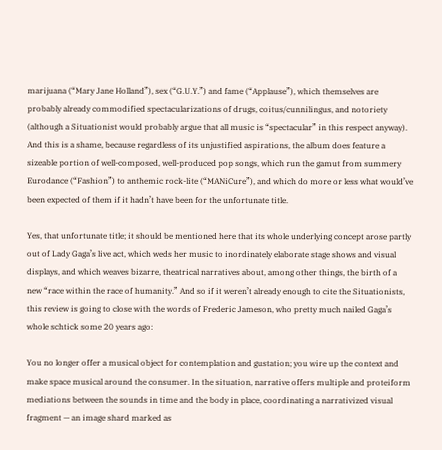marijuana (“Mary Jane Holland”), sex (“G.U.Y.”) and fame (“Applause”), which themselves are probably already commodified spectacularizations of drugs, coitus/cunnilingus, and notoriety (although a Situationist would probably argue that all music is “spectacular” in this respect anyway). And this is a shame, because regardless of its unjustified aspirations, the album does feature a sizeable portion of well-composed, well-produced pop songs, which run the gamut from summery Eurodance (“Fashion”) to anthemic rock-lite (“MANiCure”), and which do more or less what would’ve been expected of them if it hadn’t have been for the unfortunate title.

Yes, that unfortunate title; it should be mentioned here that its whole underlying concept arose partly out of Lady Gaga’s live act, which weds her music to inordinately elaborate stage shows and visual displays, and which weaves bizarre, theatrical narratives about, among other things, the birth of a new “race within the race of humanity.” And so if it weren’t already enough to cite the Situationists, this review is going to close with the words of Frederic Jameson, who pretty much nailed Gaga’s whole schtick some 20 years ago:

You no longer offer a musical object for contemplation and gustation; you wire up the context and make space musical around the consumer. In the situation, narrative offers multiple and proteiform mediations between the sounds in time and the body in place, coordinating a narrativized visual fragment — an image shard marked as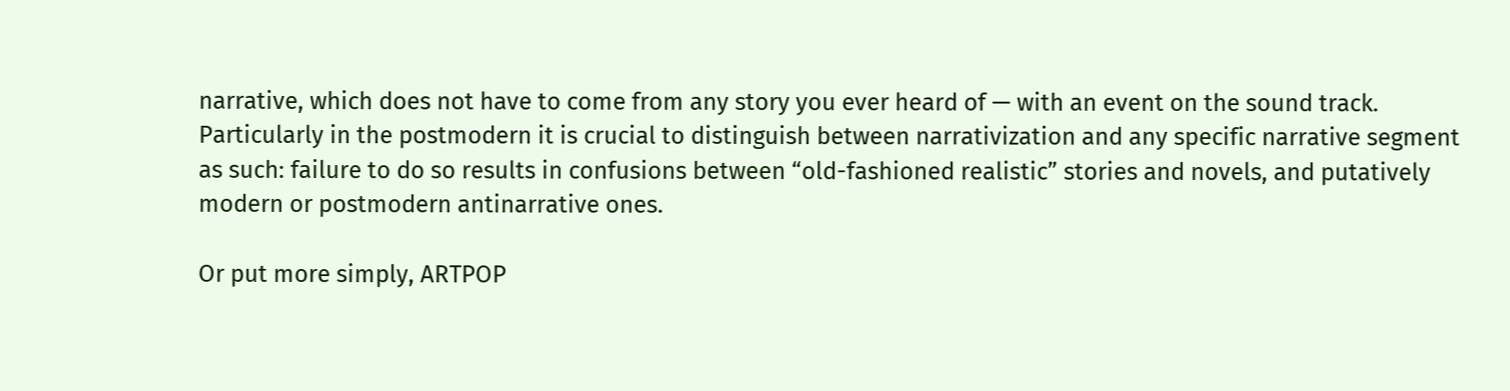narrative, which does not have to come from any story you ever heard of — with an event on the sound track. Particularly in the postmodern it is crucial to distinguish between narrativization and any specific narrative segment as such: failure to do so results in confusions between “old-fashioned realistic” stories and novels, and putatively modern or postmodern antinarrative ones.

Or put more simply, ARTPOP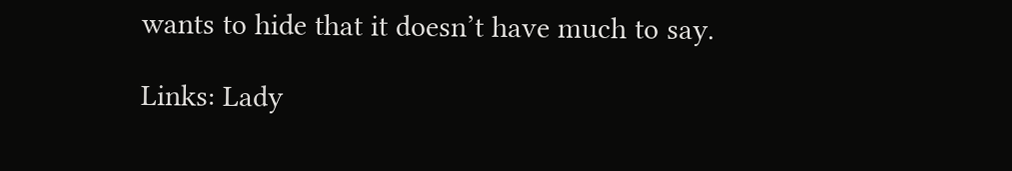wants to hide that it doesn’t have much to say.

Links: Lady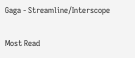Gaga - Streamline/Interscope

Most Read